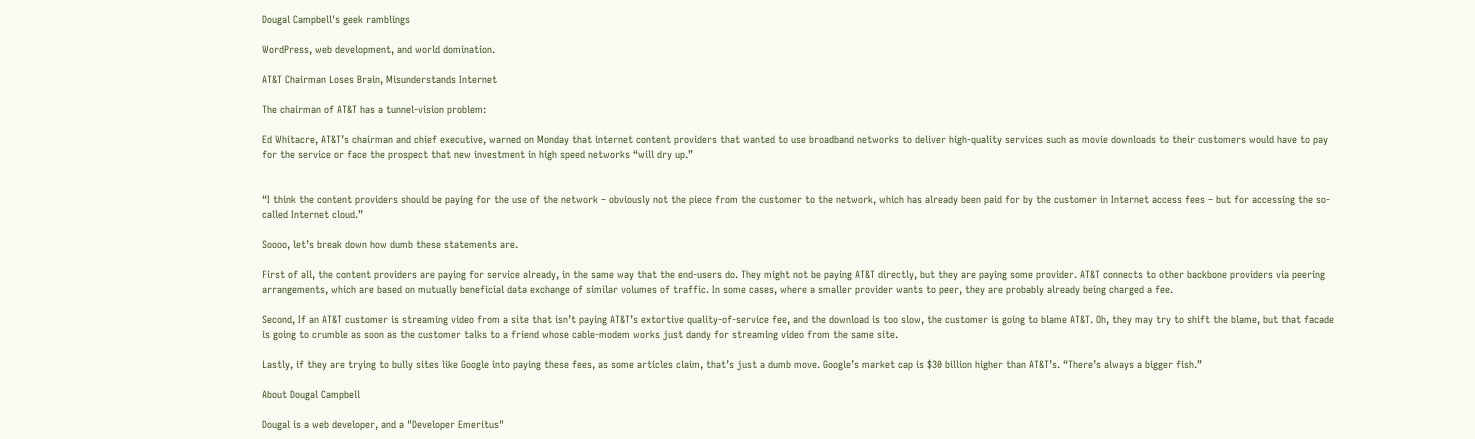Dougal Campbell's geek ramblings

WordPress, web development, and world domination.

AT&T Chairman Loses Brain, Misunderstands Internet

The chairman of AT&T has a tunnel-vision problem:

Ed Whitacre, AT&T’s chairman and chief executive, warned on Monday that internet content providers that wanted to use broadband networks to deliver high-quality services such as movie downloads to their customers would have to pay for the service or face the prospect that new investment in high speed networks “will dry up.”


“I think the content providers should be paying for the use of the network – obviously not the piece from the customer to the network, which has already been paid for by the customer in Internet access fees – but for accessing the so-called Internet cloud.”

Soooo, let’s break down how dumb these statements are.

First of all, the content providers are paying for service already, in the same way that the end-users do. They might not be paying AT&T directly, but they are paying some provider. AT&T connects to other backbone providers via peering arrangements, which are based on mutually beneficial data exchange of similar volumes of traffic. In some cases, where a smaller provider wants to peer, they are probably already being charged a fee.

Second, If an AT&T customer is streaming video from a site that isn’t paying AT&T’s extortive quality-of-service fee, and the download is too slow, the customer is going to blame AT&T. Oh, they may try to shift the blame, but that facade is going to crumble as soon as the customer talks to a friend whose cable-modem works just dandy for streaming video from the same site.

Lastly, if they are trying to bully sites like Google into paying these fees, as some articles claim, that’s just a dumb move. Google’s market cap is $30 billion higher than AT&T’s. “There’s always a bigger fish.”

About Dougal Campbell

Dougal is a web developer, and a "Developer Emeritus"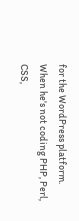for the WordPress platform. When he's not coding PHP, Perl, CSS,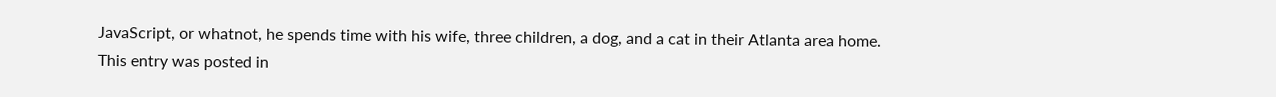JavaScript, or whatnot, he spends time with his wife, three children, a dog, and a cat in their Atlanta area home.
This entry was posted in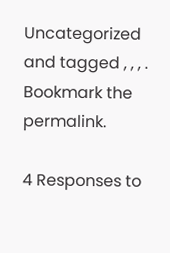Uncategorized and tagged , , , . Bookmark the permalink.

4 Responses to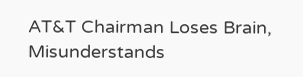AT&T Chairman Loses Brain, Misunderstands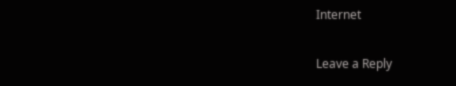Internet

Leave a Reply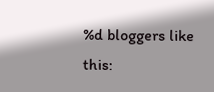%d bloggers like this: